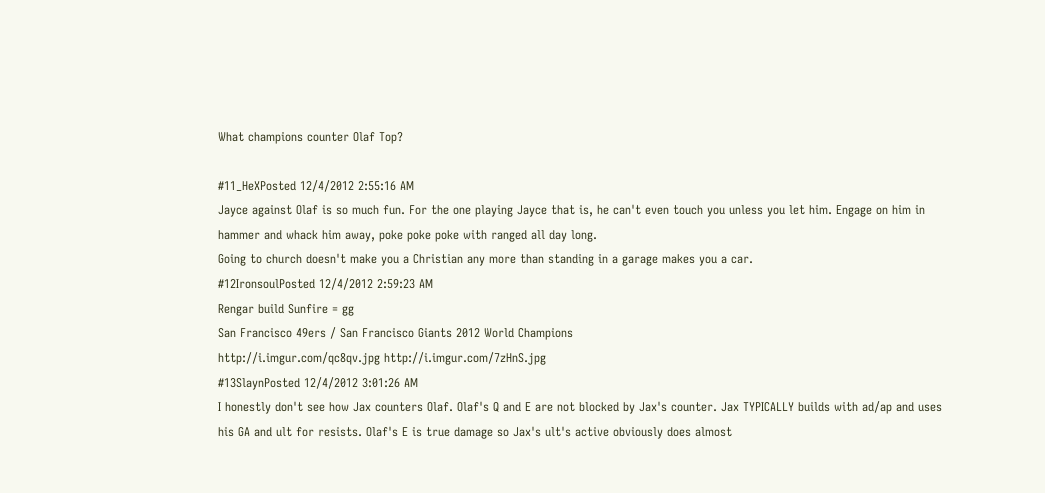What champions counter Olaf Top?

#11_HeXPosted 12/4/2012 2:55:16 AM
Jayce against Olaf is so much fun. For the one playing Jayce that is, he can't even touch you unless you let him. Engage on him in hammer and whack him away, poke poke poke with ranged all day long.
Going to church doesn't make you a Christian any more than standing in a garage makes you a car.
#12IronsoulPosted 12/4/2012 2:59:23 AM
Rengar build Sunfire = gg
San Francisco 49ers / San Francisco Giants 2012 World Champions
http://i.imgur.com/qc8qv.jpg http://i.imgur.com/7zHnS.jpg
#13SlaynPosted 12/4/2012 3:01:26 AM
I honestly don't see how Jax counters Olaf. Olaf's Q and E are not blocked by Jax's counter. Jax TYPICALLY builds with ad/ap and uses his GA and ult for resists. Olaf's E is true damage so Jax's ult's active obviously does almost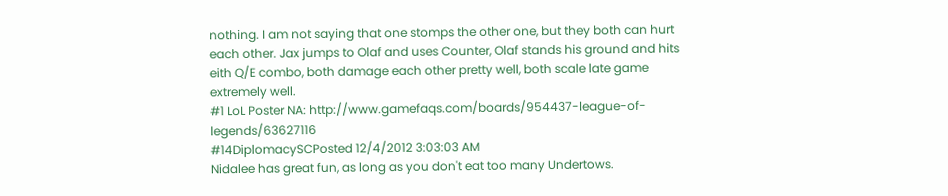nothing. I am not saying that one stomps the other one, but they both can hurt each other. Jax jumps to Olaf and uses Counter, Olaf stands his ground and hits eith Q/E combo, both damage each other pretty well, both scale late game extremely well.
#1 LoL Poster NA: http://www.gamefaqs.com/boards/954437-league-of-legends/63627116
#14DiplomacySCPosted 12/4/2012 3:03:03 AM
Nidalee has great fun, as long as you don't eat too many Undertows.